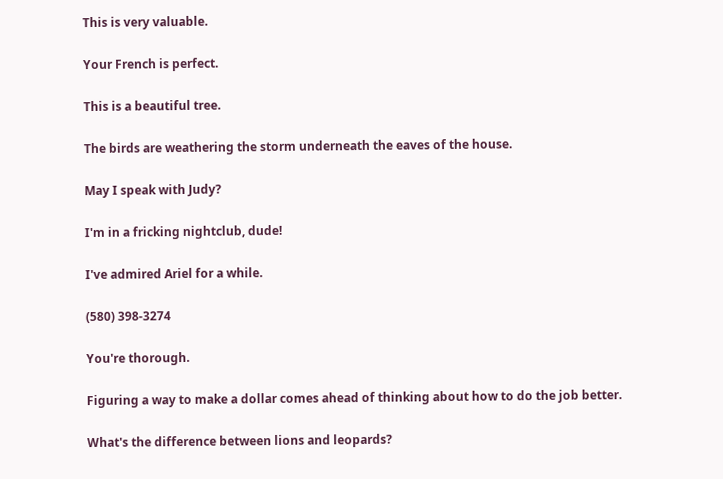This is very valuable.

Your French is perfect.

This is a beautiful tree.

The birds are weathering the storm underneath the eaves of the house.

May I speak with Judy?

I'm in a fricking nightclub, dude!

I've admired Ariel for a while.

(580) 398-3274

You're thorough.

Figuring a way to make a dollar comes ahead of thinking about how to do the job better.

What's the difference between lions and leopards?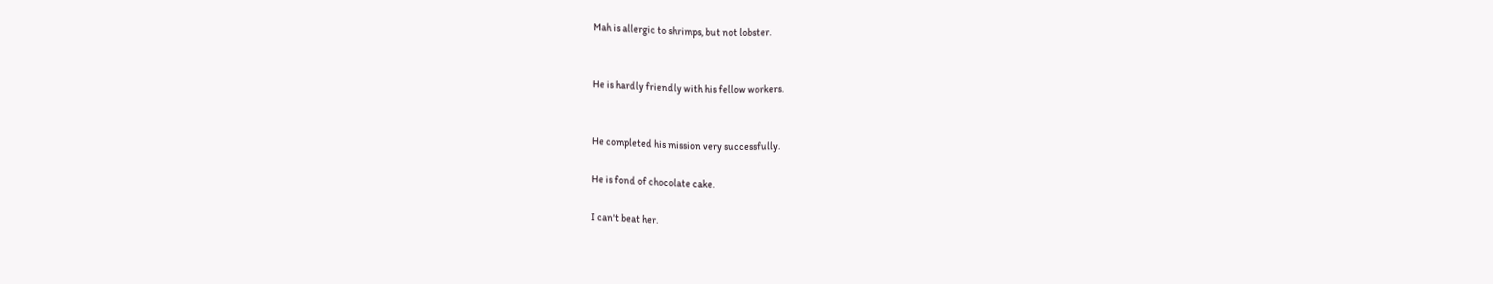Mah is allergic to shrimps, but not lobster.


He is hardly friendly with his fellow workers.


He completed his mission very successfully.

He is fond of chocolate cake.

I can't beat her.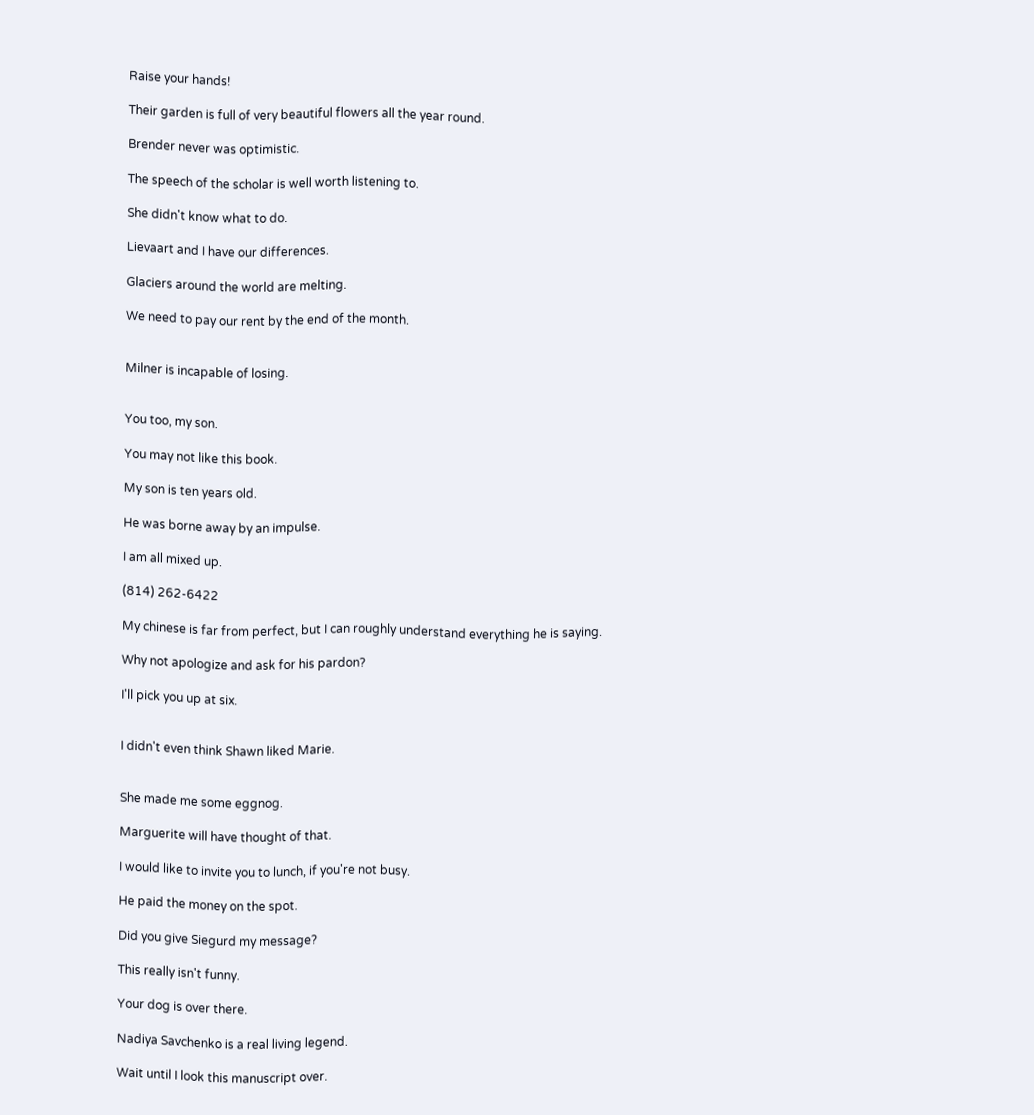Raise your hands!

Their garden is full of very beautiful flowers all the year round.

Brender never was optimistic.

The speech of the scholar is well worth listening to.

She didn't know what to do.

Lievaart and I have our differences.

Glaciers around the world are melting.

We need to pay our rent by the end of the month.


Milner is incapable of losing.


You too, my son.

You may not like this book.

My son is ten years old.

He was borne away by an impulse.

I am all mixed up.

(814) 262-6422

My chinese is far from perfect, but I can roughly understand everything he is saying.

Why not apologize and ask for his pardon?

I'll pick you up at six.


I didn't even think Shawn liked Marie.


She made me some eggnog.

Marguerite will have thought of that.

I would like to invite you to lunch, if you're not busy.

He paid the money on the spot.

Did you give Siegurd my message?

This really isn't funny.

Your dog is over there.

Nadiya Savchenko is a real living legend.

Wait until I look this manuscript over.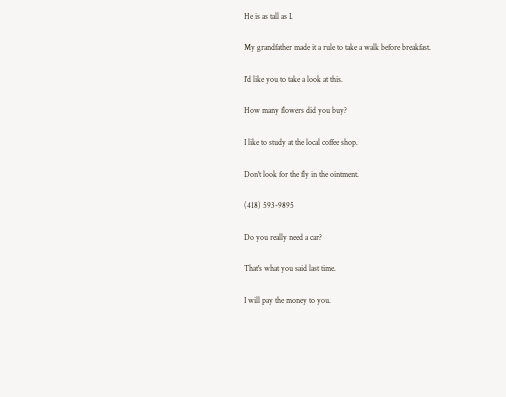He is as tall as I.

My grandfather made it a rule to take a walk before breakfast.

I'd like you to take a look at this.

How many flowers did you buy?

I like to study at the local coffee shop.

Don't look for the fly in the ointment.

(418) 593-9895

Do you really need a car?

That's what you said last time.

I will pay the money to you.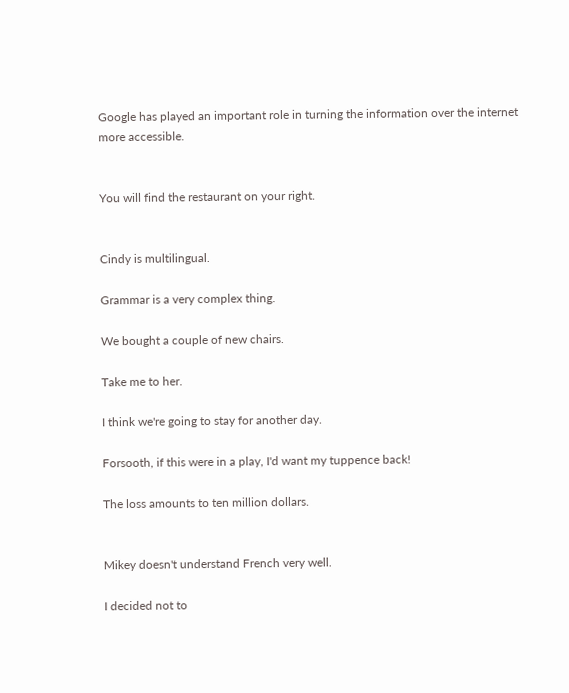Google has played an important role in turning the information over the internet more accessible.


You will find the restaurant on your right.


Cindy is multilingual.

Grammar is a very complex thing.

We bought a couple of new chairs.

Take me to her.

I think we're going to stay for another day.

Forsooth, if this were in a play, I'd want my tuppence back!

The loss amounts to ten million dollars.


Mikey doesn't understand French very well.

I decided not to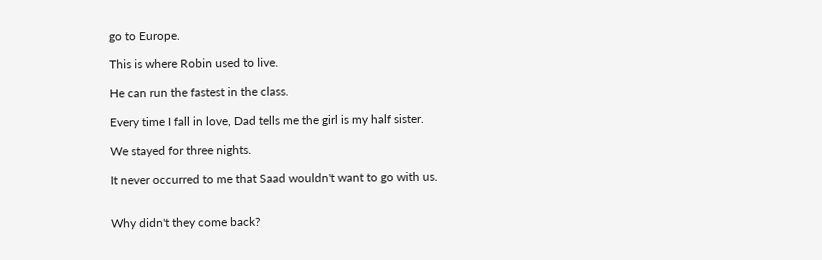go to Europe.

This is where Robin used to live.

He can run the fastest in the class.

Every time I fall in love, Dad tells me the girl is my half sister.

We stayed for three nights.

It never occurred to me that Saad wouldn't want to go with us.


Why didn't they come back?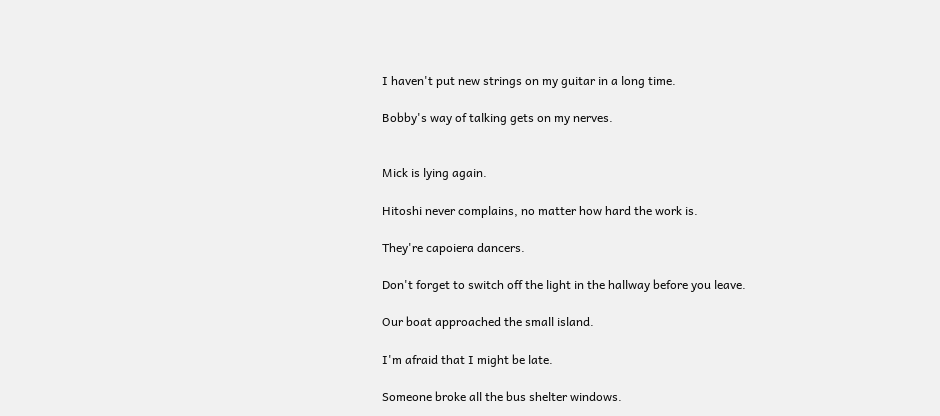I haven't put new strings on my guitar in a long time.

Bobby's way of talking gets on my nerves.


Mick is lying again.

Hitoshi never complains, no matter how hard the work is.

They're capoiera dancers.

Don't forget to switch off the light in the hallway before you leave.

Our boat approached the small island.

I'm afraid that I might be late.

Someone broke all the bus shelter windows.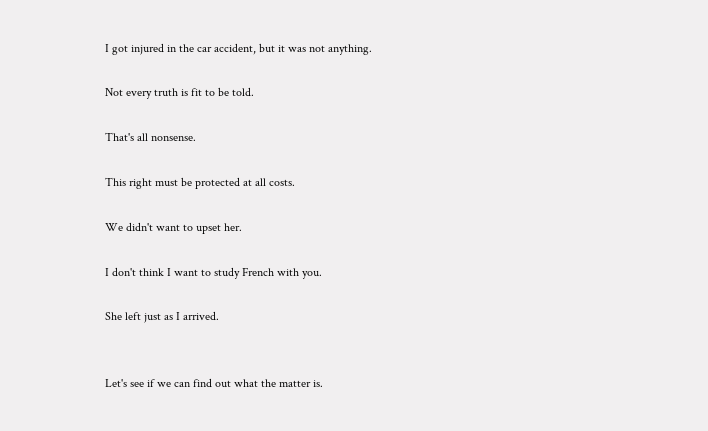I got injured in the car accident, but it was not anything.

Not every truth is fit to be told.

That's all nonsense.

This right must be protected at all costs.

We didn't want to upset her.

I don't think I want to study French with you.

She left just as I arrived.


Let's see if we can find out what the matter is.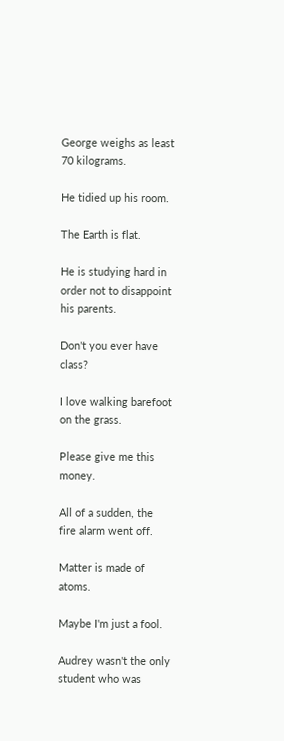George weighs as least 70 kilograms.

He tidied up his room.

The Earth is flat.

He is studying hard in order not to disappoint his parents.

Don't you ever have class?

I love walking barefoot on the grass.

Please give me this money.

All of a sudden, the fire alarm went off.

Matter is made of atoms.

Maybe I'm just a fool.

Audrey wasn't the only student who was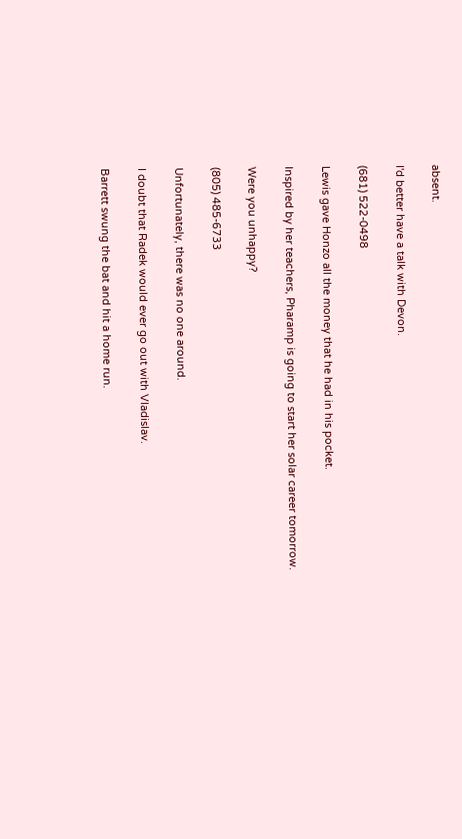absent.

I'd better have a talk with Devon.

(681) 522-0498

Lewis gave Honzo all the money that he had in his pocket.

Inspired by her teachers, Pharamp is going to start her solar career tomorrow.

Were you unhappy?

(805) 485-6733

Unfortunately, there was no one around.

I doubt that Radek would ever go out with Vladislav.

Barrett swung the bat and hit a home run.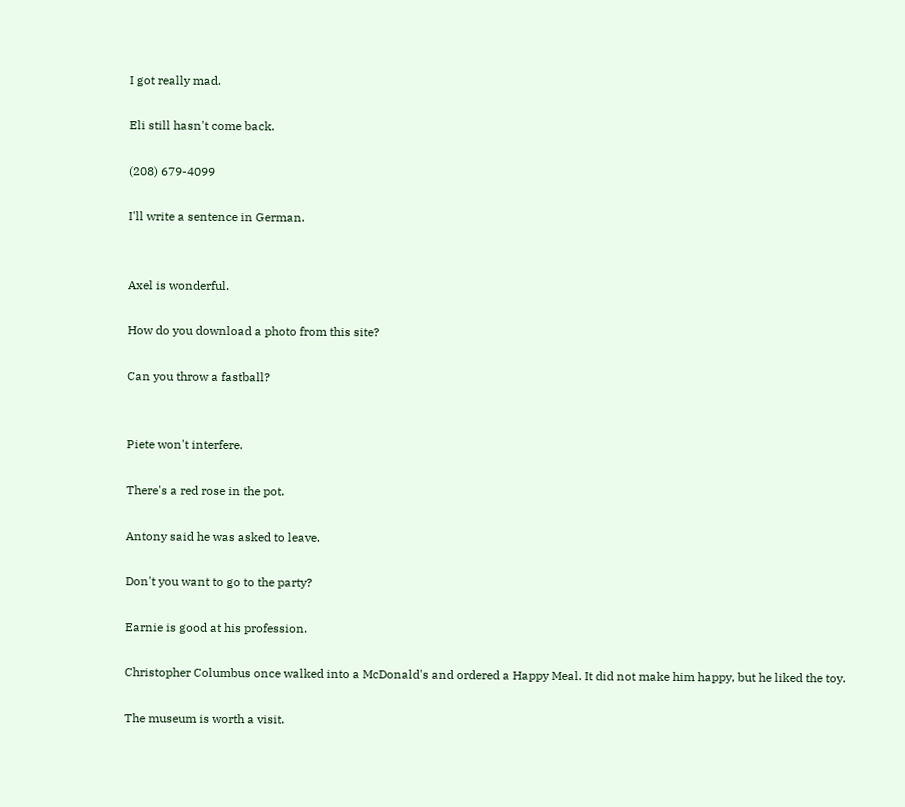I got really mad.

Eli still hasn't come back.

(208) 679-4099

I'll write a sentence in German.


Axel is wonderful.

How do you download a photo from this site?

Can you throw a fastball?


Piete won't interfere.

There's a red rose in the pot.

Antony said he was asked to leave.

Don't you want to go to the party?

Earnie is good at his profession.

Christopher Columbus once walked into a McDonald's and ordered a Happy Meal. It did not make him happy, but he liked the toy.

The museum is worth a visit.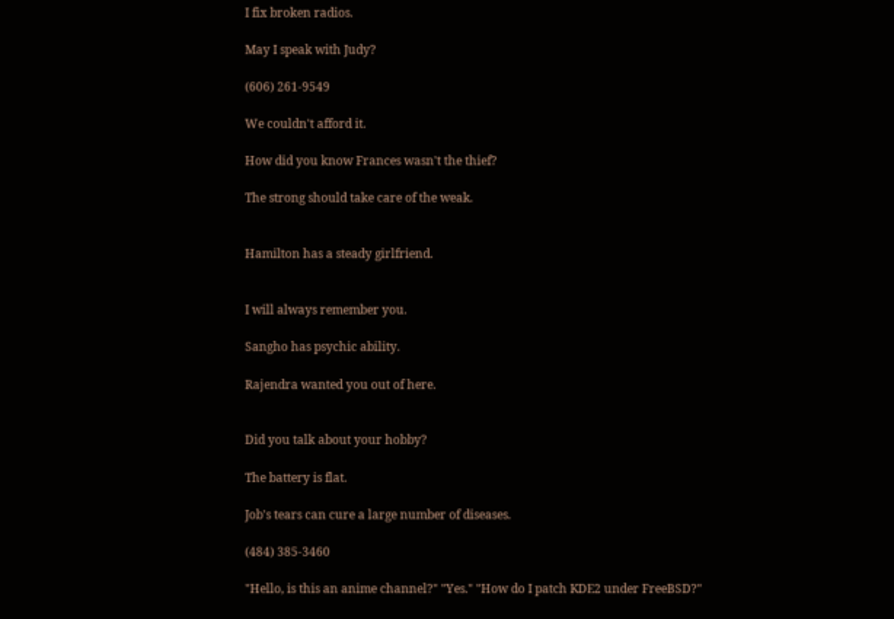I fix broken radios.

May I speak with Judy?

(606) 261-9549

We couldn't afford it.

How did you know Frances wasn't the thief?

The strong should take care of the weak.


Hamilton has a steady girlfriend.


I will always remember you.

Sangho has psychic ability.

Rajendra wanted you out of here.


Did you talk about your hobby?

The battery is flat.

Job's tears can cure a large number of diseases.

(484) 385-3460

"Hello, is this an anime channel?" "Yes." "How do I patch KDE2 under FreeBSD?"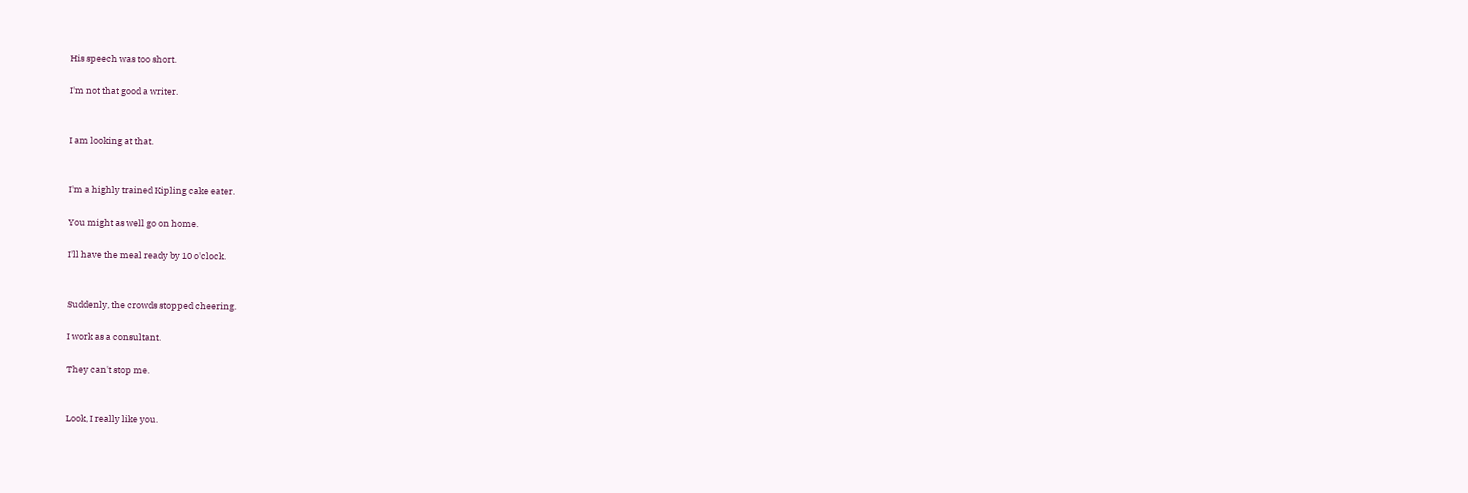His speech was too short.

I'm not that good a writer.


I am looking at that.


I'm a highly trained Kipling cake eater.

You might as well go on home.

I'll have the meal ready by 10 o'clock.


Suddenly, the crowds stopped cheering.

I work as a consultant.

They can't stop me.


Look, I really like you.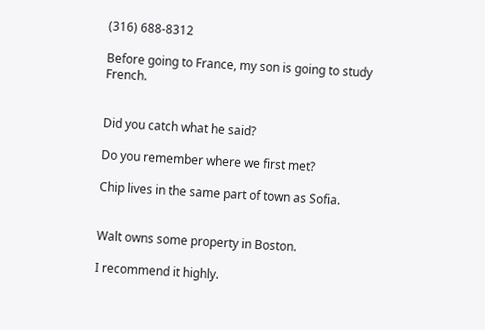(316) 688-8312

Before going to France, my son is going to study French.


Did you catch what he said?

Do you remember where we first met?

Chip lives in the same part of town as Sofia.


Walt owns some property in Boston.

I recommend it highly.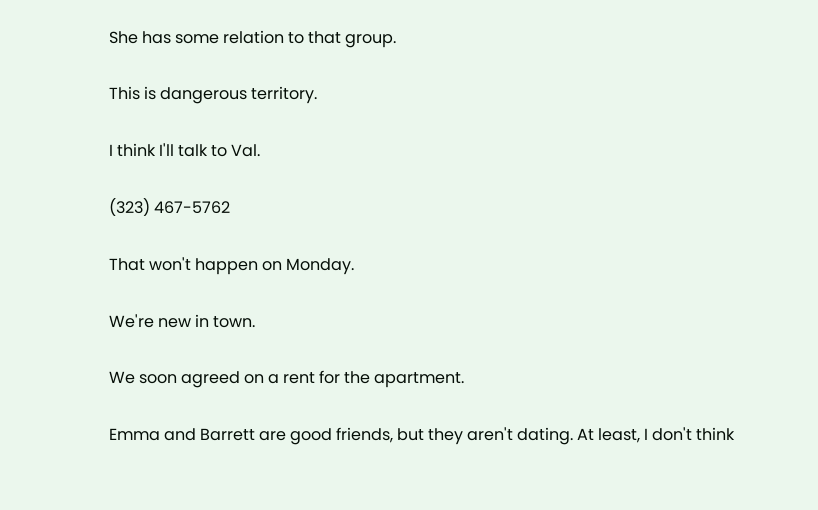She has some relation to that group.

This is dangerous territory.

I think I'll talk to Val.

(323) 467-5762

That won't happen on Monday.

We're new in town.

We soon agreed on a rent for the apartment.

Emma and Barrett are good friends, but they aren't dating. At least, I don't think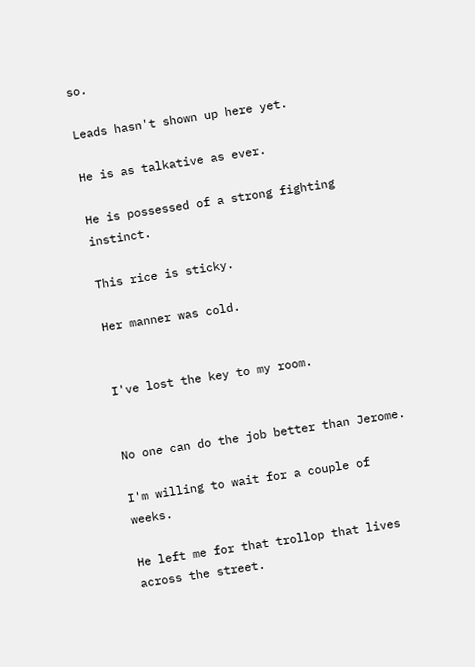so.

Leads hasn't shown up here yet.

He is as talkative as ever.

He is possessed of a strong fighting instinct.

This rice is sticky.

Her manner was cold.


I've lost the key to my room.


No one can do the job better than Jerome.

I'm willing to wait for a couple of weeks.

He left me for that trollop that lives across the street.